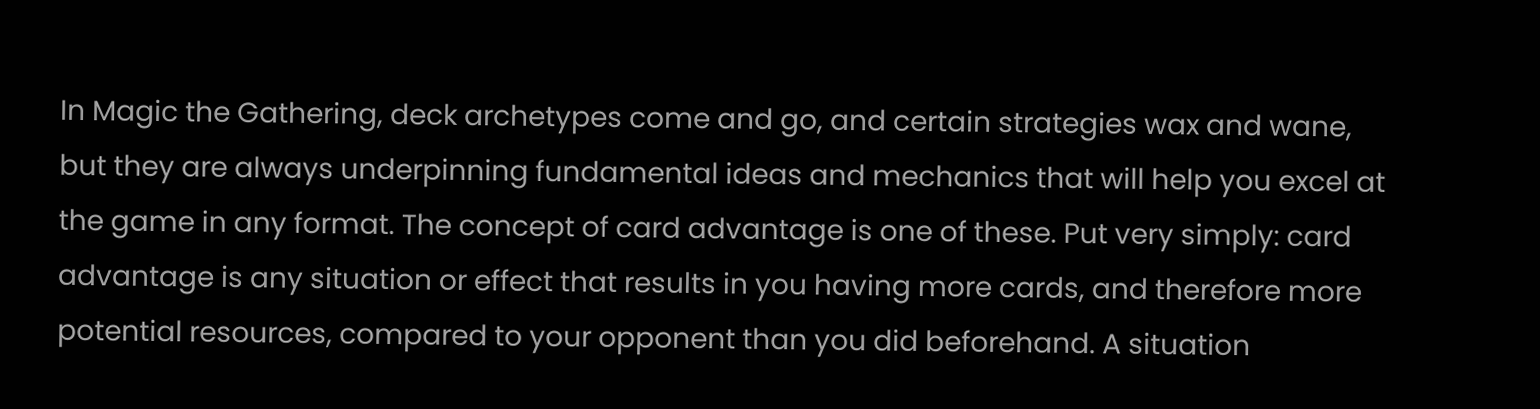In Magic the Gathering, deck archetypes come and go, and certain strategies wax and wane, but they are always underpinning fundamental ideas and mechanics that will help you excel at the game in any format. The concept of card advantage is one of these. Put very simply: card advantage is any situation or effect that results in you having more cards, and therefore more potential resources, compared to your opponent than you did beforehand. A situation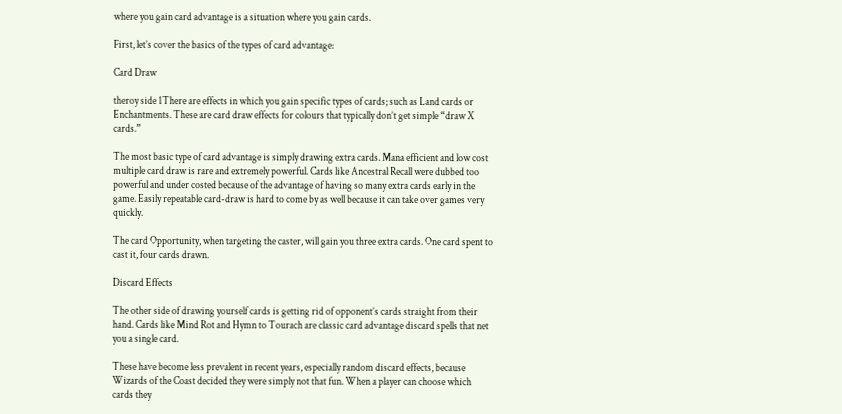where you gain card advantage is a situation where you gain cards.

First, let’s cover the basics of the types of card advantage:

Card Draw

theroy side 1There are effects in which you gain specific types of cards; such as Land cards or Enchantments. These are card draw effects for colours that typically don’t get simple “draw X cards.”

The most basic type of card advantage is simply drawing extra cards. Mana efficient and low cost multiple card draw is rare and extremely powerful. Cards like Ancestral Recall were dubbed too powerful and under costed because of the advantage of having so many extra cards early in the game. Easily repeatable card-draw is hard to come by as well because it can take over games very quickly.

The card Opportunity, when targeting the caster, will gain you three extra cards. One card spent to cast it, four cards drawn.

Discard Effects

The other side of drawing yourself cards is getting rid of opponent’s cards straight from their hand. Cards like Mind Rot and Hymn to Tourach are classic card advantage discard spells that net you a single card.

These have become less prevalent in recent years, especially random discard effects, because Wizards of the Coast decided they were simply not that fun. When a player can choose which cards they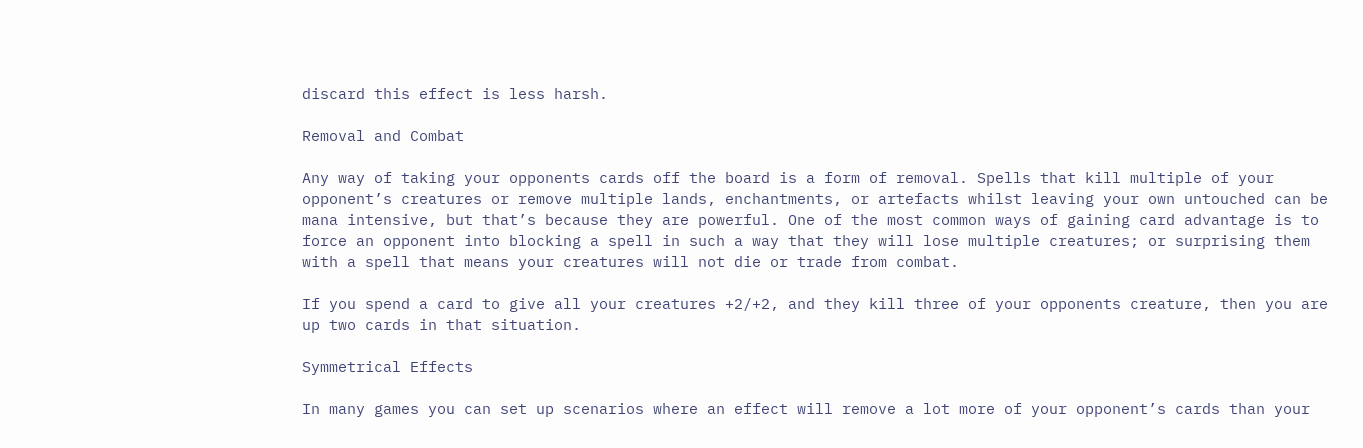discard this effect is less harsh.

Removal and Combat

Any way of taking your opponents cards off the board is a form of removal. Spells that kill multiple of your opponent’s creatures or remove multiple lands, enchantments, or artefacts whilst leaving your own untouched can be mana intensive, but that’s because they are powerful. One of the most common ways of gaining card advantage is to force an opponent into blocking a spell in such a way that they will lose multiple creatures; or surprising them with a spell that means your creatures will not die or trade from combat.

If you spend a card to give all your creatures +2/+2, and they kill three of your opponents creature, then you are up two cards in that situation.

Symmetrical Effects

In many games you can set up scenarios where an effect will remove a lot more of your opponent’s cards than your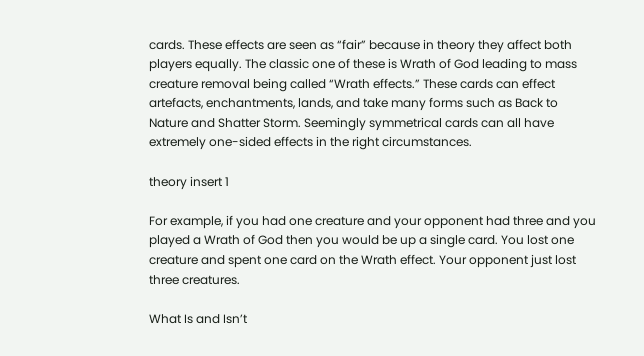cards. These effects are seen as “fair” because in theory they affect both players equally. The classic one of these is Wrath of God leading to mass creature removal being called “Wrath effects.” These cards can effect artefacts, enchantments, lands, and take many forms such as Back to Nature and Shatter Storm. Seemingly symmetrical cards can all have extremely one-sided effects in the right circumstances.

theory insert 1

For example, if you had one creature and your opponent had three and you played a Wrath of God then you would be up a single card. You lost one creature and spent one card on the Wrath effect. Your opponent just lost three creatures.

What Is and Isn’t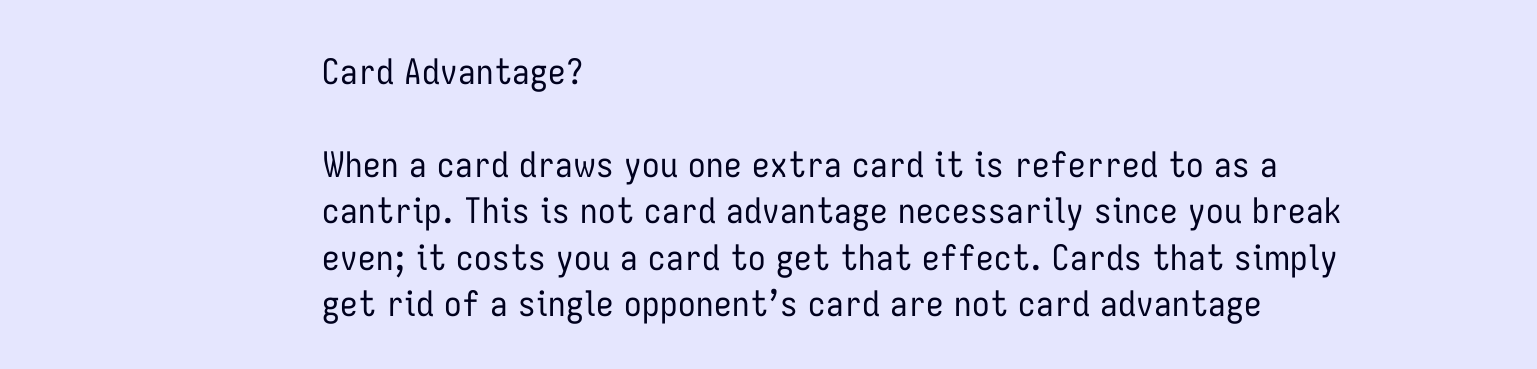Card Advantage?

When a card draws you one extra card it is referred to as a cantrip. This is not card advantage necessarily since you break even; it costs you a card to get that effect. Cards that simply get rid of a single opponent’s card are not card advantage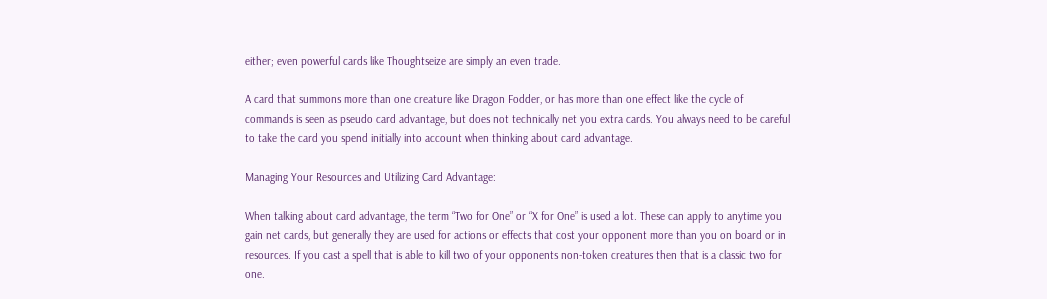either; even powerful cards like Thoughtseize are simply an even trade.

A card that summons more than one creature like Dragon Fodder, or has more than one effect like the cycle of commands is seen as pseudo card advantage, but does not technically net you extra cards. You always need to be careful to take the card you spend initially into account when thinking about card advantage.

Managing Your Resources and Utilizing Card Advantage:

When talking about card advantage, the term “Two for One” or “X for One” is used a lot. These can apply to anytime you gain net cards, but generally they are used for actions or effects that cost your opponent more than you on board or in resources. If you cast a spell that is able to kill two of your opponents non-token creatures then that is a classic two for one.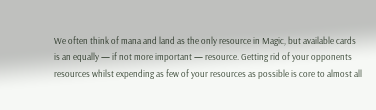We often think of mana and land as the only resource in Magic, but available cards is an equally — if not more important — resource. Getting rid of your opponents resources whilst expending as few of your resources as possible is core to almost all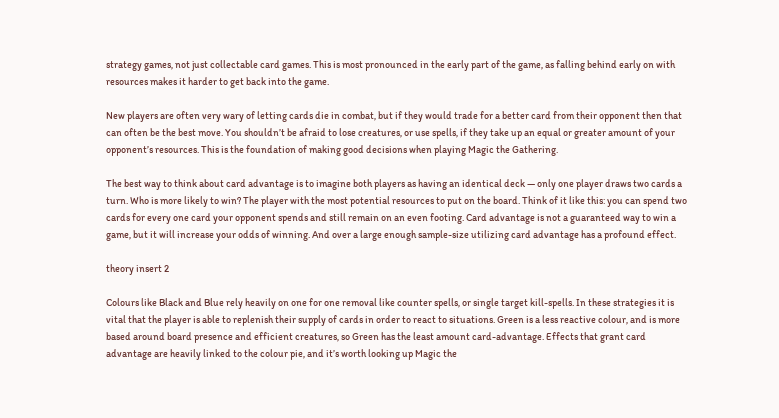strategy games, not just collectable card games. This is most pronounced in the early part of the game, as falling behind early on with resources makes it harder to get back into the game.

New players are often very wary of letting cards die in combat, but if they would trade for a better card from their opponent then that can often be the best move. You shouldn’t be afraid to lose creatures, or use spells, if they take up an equal or greater amount of your opponent’s resources. This is the foundation of making good decisions when playing Magic the Gathering.

The best way to think about card advantage is to imagine both players as having an identical deck — only one player draws two cards a turn. Who is more likely to win? The player with the most potential resources to put on the board. Think of it like this: you can spend two cards for every one card your opponent spends and still remain on an even footing. Card advantage is not a guaranteed way to win a game, but it will increase your odds of winning. And over a large enough sample-size utilizing card advantage has a profound effect.

theory insert 2

Colours like Black and Blue rely heavily on one for one removal like counter spells, or single target kill-spells. In these strategies it is vital that the player is able to replenish their supply of cards in order to react to situations. Green is a less reactive colour, and is more based around board presence and efficient creatures, so Green has the least amount card-advantage. Effects that grant card advantage are heavily linked to the colour pie, and it’s worth looking up Magic the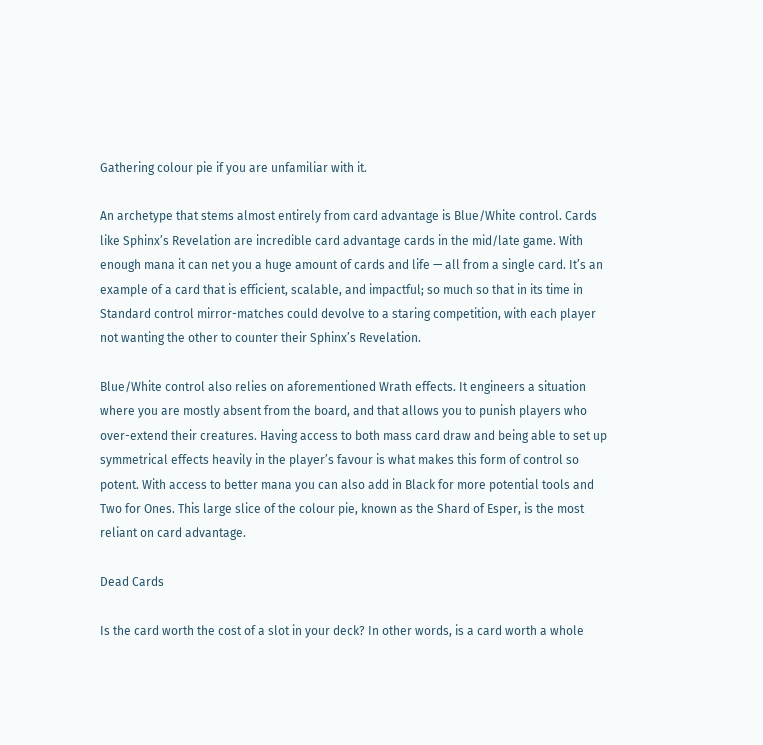Gathering colour pie if you are unfamiliar with it.

An archetype that stems almost entirely from card advantage is Blue/White control. Cards like Sphinx’s Revelation are incredible card advantage cards in the mid/late game. With enough mana it can net you a huge amount of cards and life — all from a single card. It’s an example of a card that is efficient, scalable, and impactful; so much so that in its time in Standard control mirror-matches could devolve to a staring competition, with each player not wanting the other to counter their Sphinx’s Revelation.

Blue/White control also relies on aforementioned Wrath effects. It engineers a situation where you are mostly absent from the board, and that allows you to punish players who over-extend their creatures. Having access to both mass card draw and being able to set up symmetrical effects heavily in the player’s favour is what makes this form of control so potent. With access to better mana you can also add in Black for more potential tools and Two for Ones. This large slice of the colour pie, known as the Shard of Esper, is the most reliant on card advantage.

Dead Cards

Is the card worth the cost of a slot in your deck? In other words, is a card worth a whole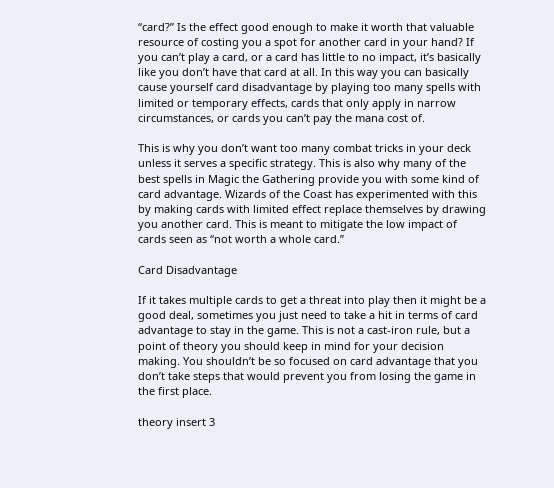“card?” Is the effect good enough to make it worth that valuable resource of costing you a spot for another card in your hand? If you can’t play a card, or a card has little to no impact, it’s basically like you don’t have that card at all. In this way you can basically cause yourself card disadvantage by playing too many spells with limited or temporary effects, cards that only apply in narrow circumstances, or cards you can’t pay the mana cost of.

This is why you don’t want too many combat tricks in your deck unless it serves a specific strategy. This is also why many of the best spells in Magic the Gathering provide you with some kind of card advantage. Wizards of the Coast has experimented with this by making cards with limited effect replace themselves by drawing you another card. This is meant to mitigate the low impact of cards seen as “not worth a whole card.”

Card Disadvantage

If it takes multiple cards to get a threat into play then it might be a good deal, sometimes you just need to take a hit in terms of card advantage to stay in the game. This is not a cast-iron rule, but a point of theory you should keep in mind for your decision making. You shouldn’t be so focused on card advantage that you don’t take steps that would prevent you from losing the game in the first place.

theory insert 3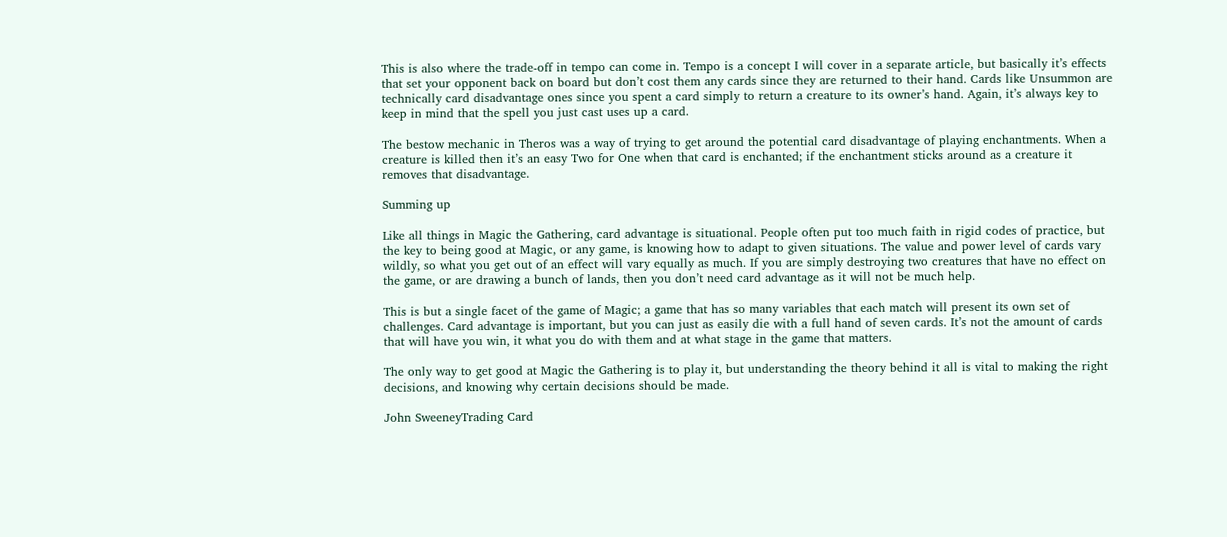This is also where the trade-off in tempo can come in. Tempo is a concept I will cover in a separate article, but basically it’s effects that set your opponent back on board but don’t cost them any cards since they are returned to their hand. Cards like Unsummon are technically card disadvantage ones since you spent a card simply to return a creature to its owner’s hand. Again, it’s always key to keep in mind that the spell you just cast uses up a card.

The bestow mechanic in Theros was a way of trying to get around the potential card disadvantage of playing enchantments. When a creature is killed then it’s an easy Two for One when that card is enchanted; if the enchantment sticks around as a creature it removes that disadvantage.

Summing up

Like all things in Magic the Gathering, card advantage is situational. People often put too much faith in rigid codes of practice, but the key to being good at Magic, or any game, is knowing how to adapt to given situations. The value and power level of cards vary wildly, so what you get out of an effect will vary equally as much. If you are simply destroying two creatures that have no effect on the game, or are drawing a bunch of lands, then you don’t need card advantage as it will not be much help.

This is but a single facet of the game of Magic; a game that has so many variables that each match will present its own set of challenges. Card advantage is important, but you can just as easily die with a full hand of seven cards. It’s not the amount of cards that will have you win, it what you do with them and at what stage in the game that matters.

The only way to get good at Magic the Gathering is to play it, but understanding the theory behind it all is vital to making the right decisions, and knowing why certain decisions should be made.

John SweeneyTrading Card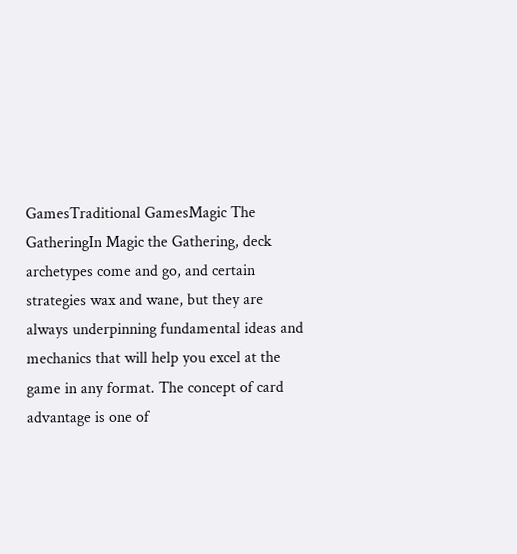GamesTraditional GamesMagic The GatheringIn Magic the Gathering, deck archetypes come and go, and certain strategies wax and wane, but they are always underpinning fundamental ideas and mechanics that will help you excel at the game in any format. The concept of card advantage is one of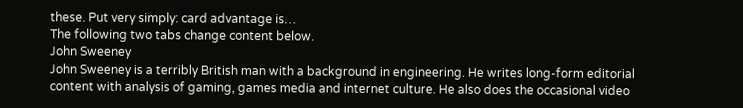these. Put very simply: card advantage is…
The following two tabs change content below.
John Sweeney
John Sweeney is a terribly British man with a background in engineering. He writes long-form editorial content with analysis of gaming, games media and internet culture. He also does the occasional video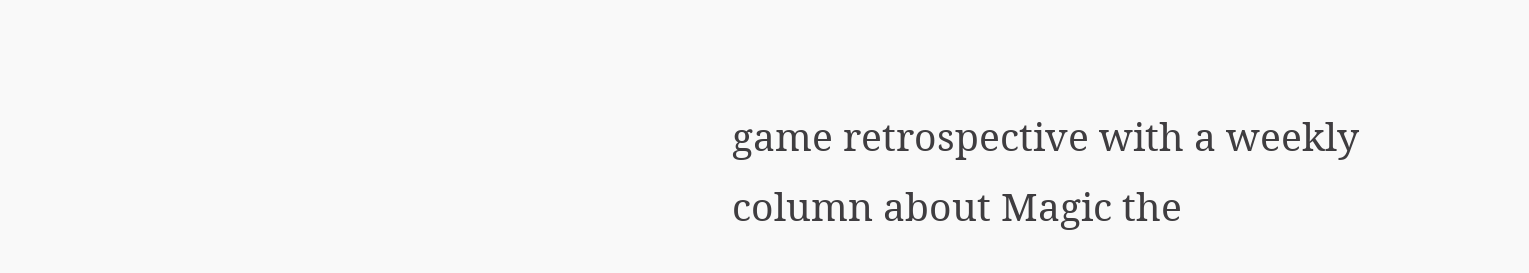game retrospective with a weekly column about Magic the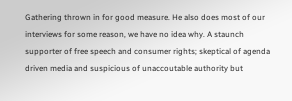Gathering thrown in for good measure. He also does most of our interviews for some reason, we have no idea why. A staunch supporter of free speech and consumer rights; skeptical of agenda driven media and suspicious of unaccoutable authority but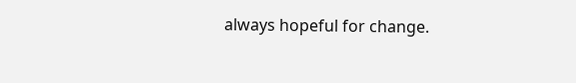always hopeful for change.